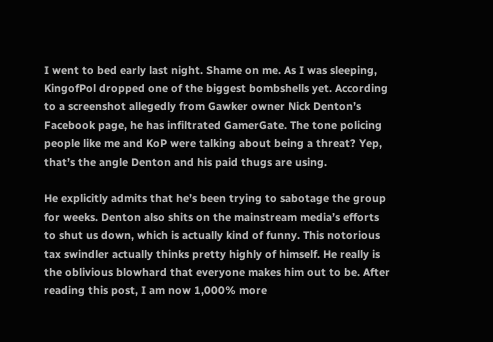I went to bed early last night. Shame on me. As I was sleeping, KingofPol dropped one of the biggest bombshells yet. According to a screenshot allegedly from Gawker owner Nick Denton’s Facebook page, he has infiltrated GamerGate. The tone policing people like me and KoP were talking about being a threat? Yep, that’s the angle Denton and his paid thugs are using.

He explicitly admits that he’s been trying to sabotage the group for weeks. Denton also shits on the mainstream media’s efforts to shut us down, which is actually kind of funny. This notorious tax swindler actually thinks pretty highly of himself. He really is the oblivious blowhard that everyone makes him out to be. After reading this post, I am now 1,000% more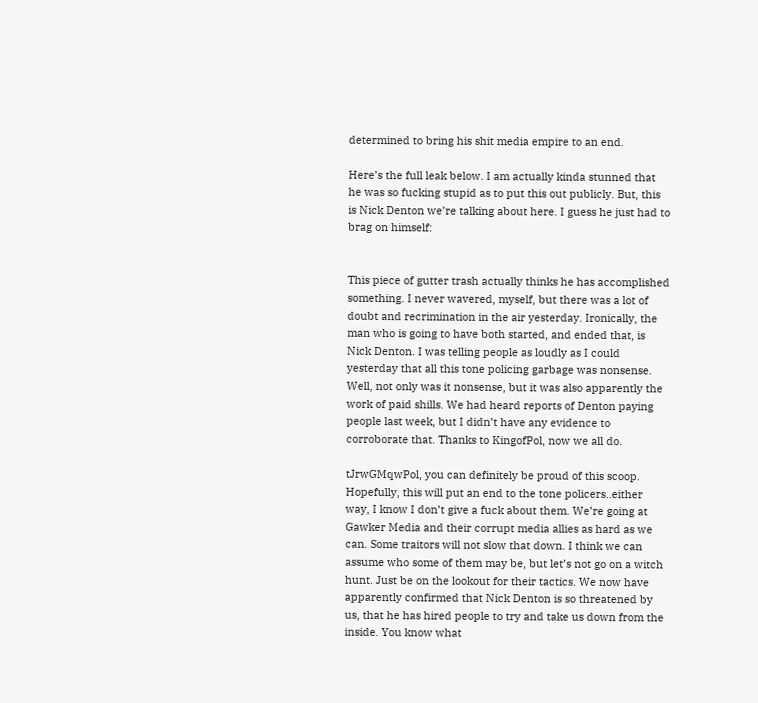determined to bring his shit media empire to an end.

Here’s the full leak below. I am actually kinda stunned that he was so fucking stupid as to put this out publicly. But, this is Nick Denton we’re talking about here. I guess he just had to brag on himself:


This piece of gutter trash actually thinks he has accomplished something. I never wavered, myself, but there was a lot of doubt and recrimination in the air yesterday. Ironically, the man who is going to have both started, and ended that, is Nick Denton. I was telling people as loudly as I could yesterday that all this tone policing garbage was nonsense. Well, not only was it nonsense, but it was also apparently the work of paid shills. We had heard reports of Denton paying people last week, but I didn’t have any evidence to corroborate that. Thanks to KingofPol, now we all do.

tJrwGMqwPol, you can definitely be proud of this scoop. Hopefully, this will put an end to the tone policers..either way, I know I don’t give a fuck about them. We’re going at Gawker Media and their corrupt media allies as hard as we can. Some traitors will not slow that down. I think we can assume who some of them may be, but let’s not go on a witch hunt. Just be on the lookout for their tactics. We now have apparently confirmed that Nick Denton is so threatened by us, that he has hired people to try and take us down from the inside. You know what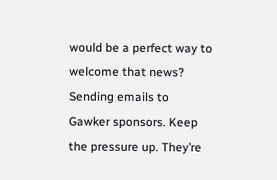would be a perfect way to welcome that news? Sending emails to Gawker sponsors. Keep the pressure up. They’re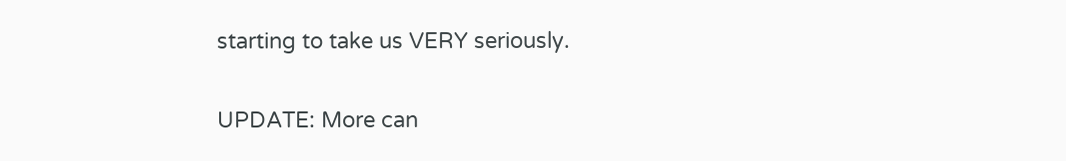starting to take us VERY seriously.


UPDATE: More can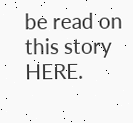be read on this story HERE.